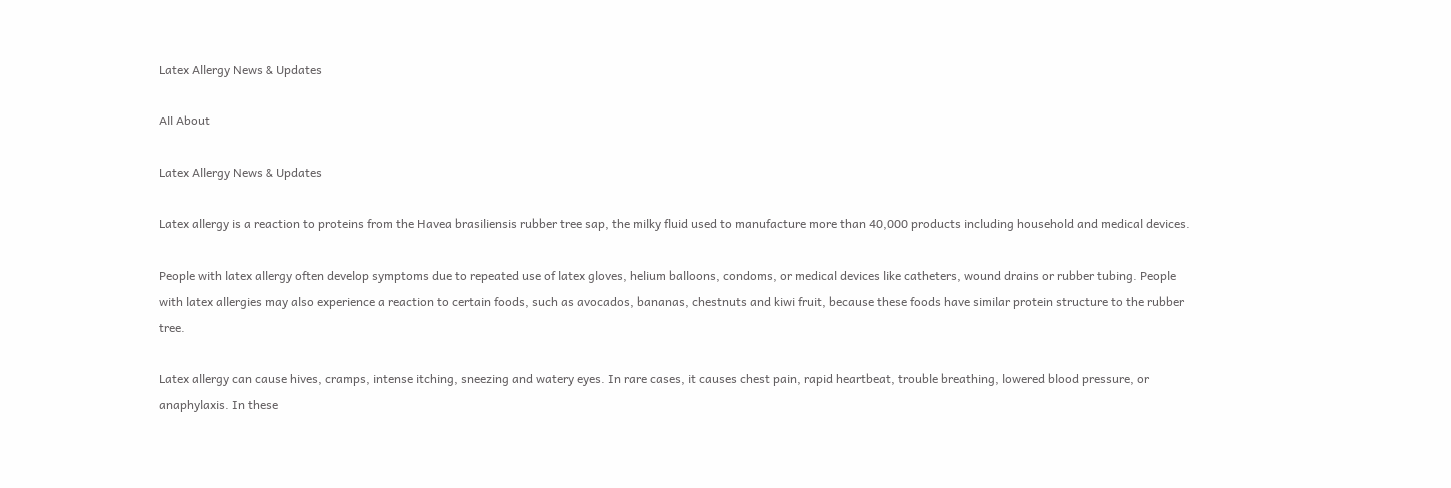Latex Allergy News & Updates

All About

Latex Allergy News & Updates

Latex allergy is a reaction to proteins from the Havea brasiliensis rubber tree sap, the milky fluid used to manufacture more than 40,000 products including household and medical devices.

People with latex allergy often develop symptoms due to repeated use of latex gloves, helium balloons, condoms, or medical devices like catheters, wound drains or rubber tubing. People with latex allergies may also experience a reaction to certain foods, such as avocados, bananas, chestnuts and kiwi fruit, because these foods have similar protein structure to the rubber tree.

Latex allergy can cause hives, cramps, intense itching, sneezing and watery eyes. In rare cases, it causes chest pain, rapid heartbeat, trouble breathing, lowered blood pressure, or anaphylaxis. In these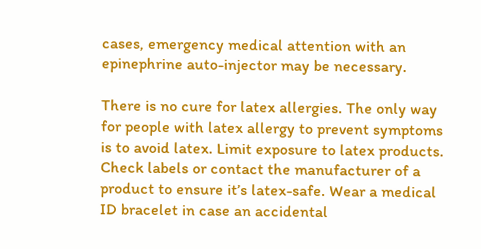cases, emergency medical attention with an epinephrine auto-injector may be necessary.

There is no cure for latex allergies. The only way for people with latex allergy to prevent symptoms is to avoid latex. Limit exposure to latex products. Check labels or contact the manufacturer of a product to ensure it’s latex-safe. Wear a medical ID bracelet in case an accidental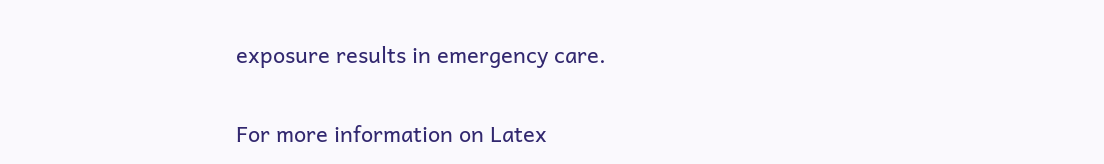exposure results in emergency care.

For more information on Latex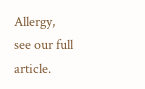Allergy, see our full article.